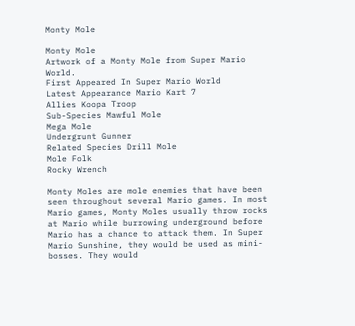Monty Mole

Monty Mole
Artwork of a Monty Mole from Super Mario World.
First Appeared In Super Mario World
Latest Appearance Mario Kart 7
Allies Koopa Troop
Sub-Species Mawful Mole
Mega Mole
Undergrunt Gunner
Related Species Drill Mole
Mole Folk
Rocky Wrench

Monty Moles are mole enemies that have been seen throughout several Mario games. In most Mario games, Monty Moles usually throw rocks at Mario while burrowing underground before Mario has a chance to attack them. In Super Mario Sunshine, they would be used as mini-bosses. They would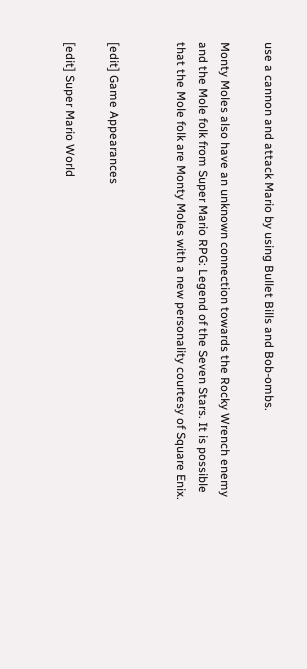use a cannon and attack Mario by using Bullet Bills and Bob-ombs.

Monty Moles also have an unknown connection towards the Rocky Wrench enemy and the Mole folk from Super Mario RPG: Legend of the Seven Stars. It is possible that the Mole folk are Monty Moles with a new personality courtesy of Square Enix.


[edit] Game Appearances

[edit] Super Mario World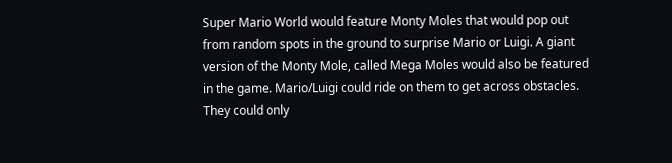Super Mario World would feature Monty Moles that would pop out from random spots in the ground to surprise Mario or Luigi. A giant version of the Monty Mole, called Mega Moles would also be featured in the game. Mario/Luigi could ride on them to get across obstacles. They could only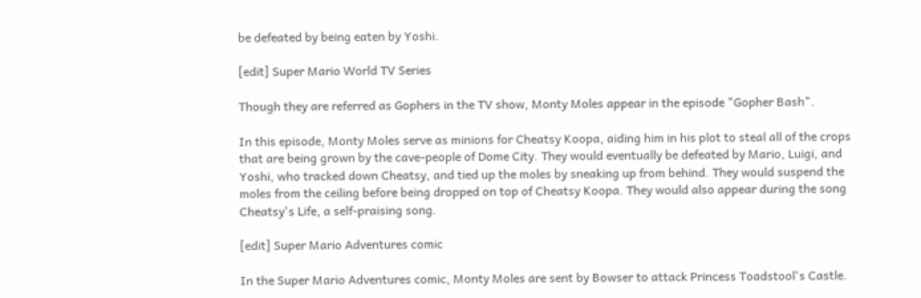be defeated by being eaten by Yoshi.

[edit] Super Mario World TV Series

Though they are referred as Gophers in the TV show, Monty Moles appear in the episode "Gopher Bash".

In this episode, Monty Moles serve as minions for Cheatsy Koopa, aiding him in his plot to steal all of the crops that are being grown by the cave-people of Dome City. They would eventually be defeated by Mario, Luigi, and Yoshi, who tracked down Cheatsy, and tied up the moles by sneaking up from behind. They would suspend the moles from the ceiling before being dropped on top of Cheatsy Koopa. They would also appear during the song Cheatsy's Life, a self-praising song.

[edit] Super Mario Adventures comic

In the Super Mario Adventures comic, Monty Moles are sent by Bowser to attack Princess Toadstool's Castle.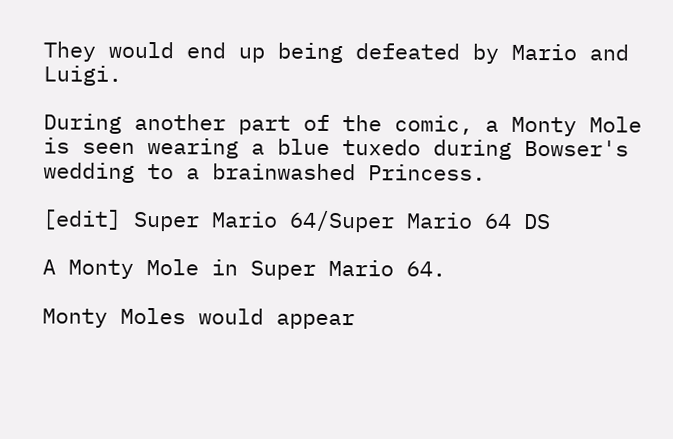They would end up being defeated by Mario and Luigi.

During another part of the comic, a Monty Mole is seen wearing a blue tuxedo during Bowser's wedding to a brainwashed Princess.

[edit] Super Mario 64/Super Mario 64 DS

A Monty Mole in Super Mario 64.

Monty Moles would appear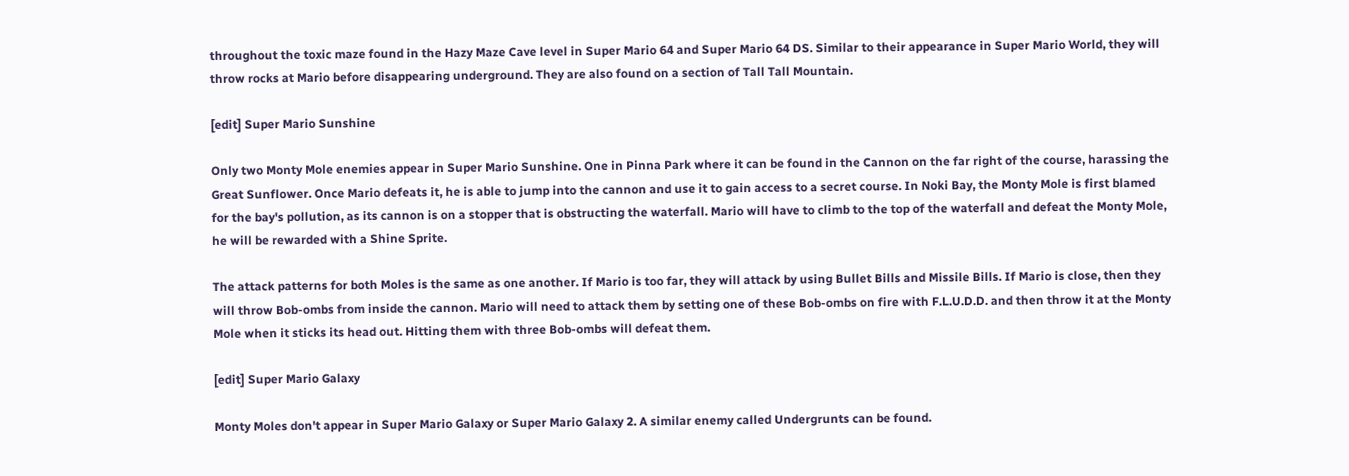throughout the toxic maze found in the Hazy Maze Cave level in Super Mario 64 and Super Mario 64 DS. Similar to their appearance in Super Mario World, they will throw rocks at Mario before disappearing underground. They are also found on a section of Tall Tall Mountain.

[edit] Super Mario Sunshine

Only two Monty Mole enemies appear in Super Mario Sunshine. One in Pinna Park where it can be found in the Cannon on the far right of the course, harassing the Great Sunflower. Once Mario defeats it, he is able to jump into the cannon and use it to gain access to a secret course. In Noki Bay, the Monty Mole is first blamed for the bay's pollution, as its cannon is on a stopper that is obstructing the waterfall. Mario will have to climb to the top of the waterfall and defeat the Monty Mole, he will be rewarded with a Shine Sprite.

The attack patterns for both Moles is the same as one another. If Mario is too far, they will attack by using Bullet Bills and Missile Bills. If Mario is close, then they will throw Bob-ombs from inside the cannon. Mario will need to attack them by setting one of these Bob-ombs on fire with F.L.U.D.D. and then throw it at the Monty Mole when it sticks its head out. Hitting them with three Bob-ombs will defeat them.

[edit] Super Mario Galaxy

Monty Moles don't appear in Super Mario Galaxy or Super Mario Galaxy 2. A similar enemy called Undergrunts can be found.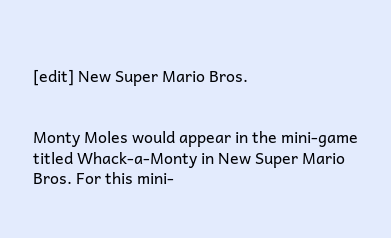[edit] New Super Mario Bros.


Monty Moles would appear in the mini-game titled Whack-a-Monty in New Super Mario Bros. For this mini-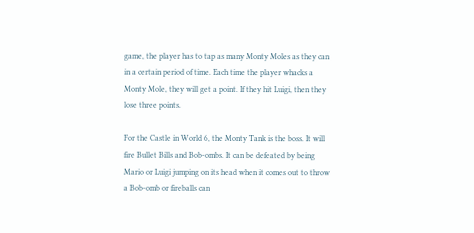game, the player has to tap as many Monty Moles as they can in a certain period of time. Each time the player whacks a Monty Mole, they will get a point. If they hit Luigi, then they lose three points.

For the Castle in World 6, the Monty Tank is the boss. It will fire Bullet Bills and Bob-ombs. It can be defeated by being Mario or Luigi jumping on its head when it comes out to throw a Bob-omb or fireballs can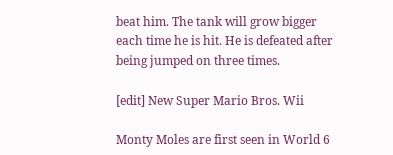beat him. The tank will grow bigger each time he is hit. He is defeated after being jumped on three times.

[edit] New Super Mario Bros. Wii

Monty Moles are first seen in World 6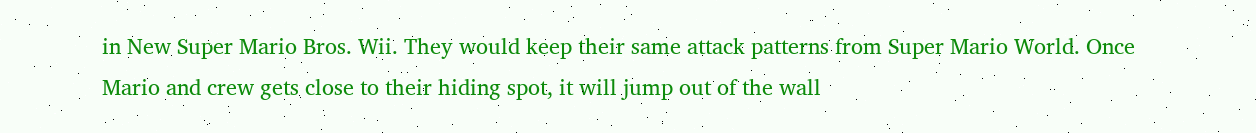in New Super Mario Bros. Wii. They would keep their same attack patterns from Super Mario World. Once Mario and crew gets close to their hiding spot, it will jump out of the wall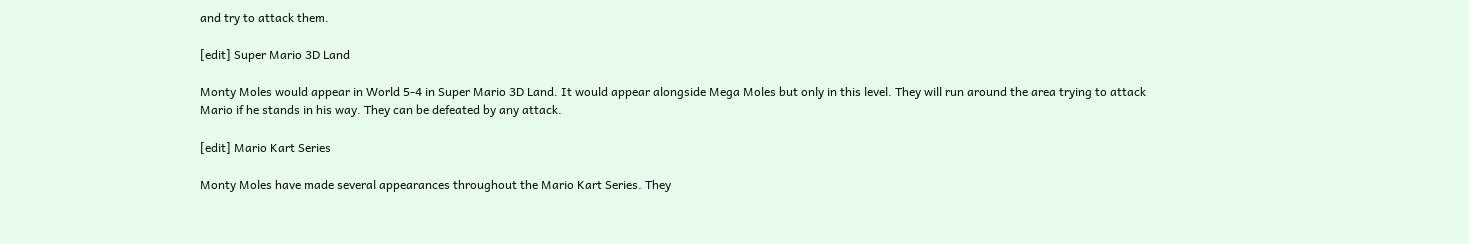and try to attack them.

[edit] Super Mario 3D Land

Monty Moles would appear in World 5-4 in Super Mario 3D Land. It would appear alongside Mega Moles but only in this level. They will run around the area trying to attack Mario if he stands in his way. They can be defeated by any attack.

[edit] Mario Kart Series

Monty Moles have made several appearances throughout the Mario Kart Series. They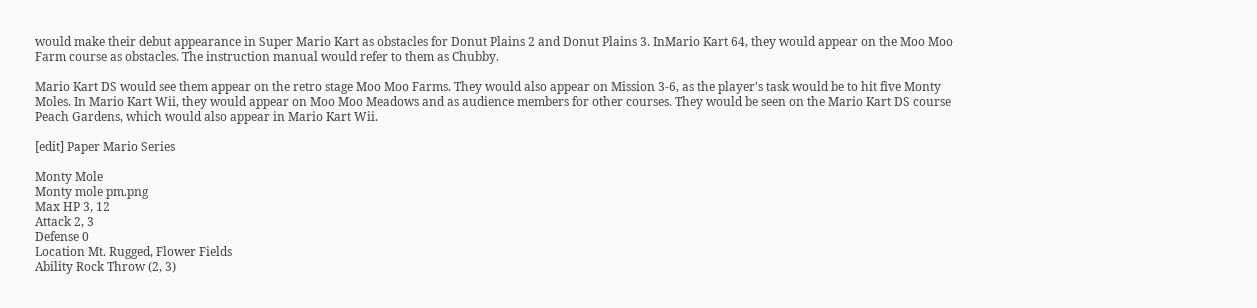would make their debut appearance in Super Mario Kart as obstacles for Donut Plains 2 and Donut Plains 3. InMario Kart 64, they would appear on the Moo Moo Farm course as obstacles. The instruction manual would refer to them as Chubby.

Mario Kart DS would see them appear on the retro stage Moo Moo Farms. They would also appear on Mission 3-6, as the player's task would be to hit five Monty Moles. In Mario Kart Wii, they would appear on Moo Moo Meadows and as audience members for other courses. They would be seen on the Mario Kart DS course Peach Gardens, which would also appear in Mario Kart Wii.

[edit] Paper Mario Series

Monty Mole
Monty mole pm.png
Max HP 3, 12
Attack 2, 3
Defense 0
Location Mt. Rugged, Flower Fields
Ability Rock Throw (2, 3)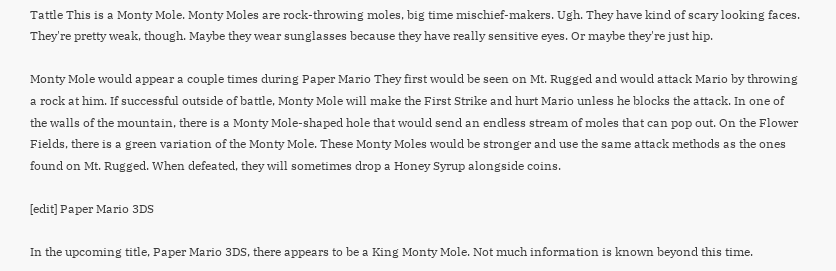Tattle This is a Monty Mole. Monty Moles are rock-throwing moles, big time mischief-makers. Ugh. They have kind of scary looking faces. They're pretty weak, though. Maybe they wear sunglasses because they have really sensitive eyes. Or maybe they're just hip.

Monty Mole would appear a couple times during Paper Mario They first would be seen on Mt. Rugged and would attack Mario by throwing a rock at him. If successful outside of battle, Monty Mole will make the First Strike and hurt Mario unless he blocks the attack. In one of the walls of the mountain, there is a Monty Mole-shaped hole that would send an endless stream of moles that can pop out. On the Flower Fields, there is a green variation of the Monty Mole. These Monty Moles would be stronger and use the same attack methods as the ones found on Mt. Rugged. When defeated, they will sometimes drop a Honey Syrup alongside coins.

[edit] Paper Mario 3DS

In the upcoming title, Paper Mario 3DS, there appears to be a King Monty Mole. Not much information is known beyond this time.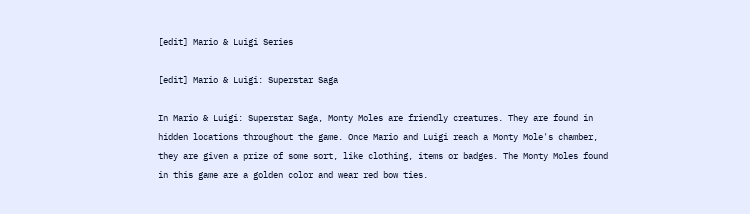[edit] Mario & Luigi Series

[edit] Mario & Luigi: Superstar Saga

In Mario & Luigi: Superstar Saga, Monty Moles are friendly creatures. They are found in hidden locations throughout the game. Once Mario and Luigi reach a Monty Mole's chamber, they are given a prize of some sort, like clothing, items or badges. The Monty Moles found in this game are a golden color and wear red bow ties.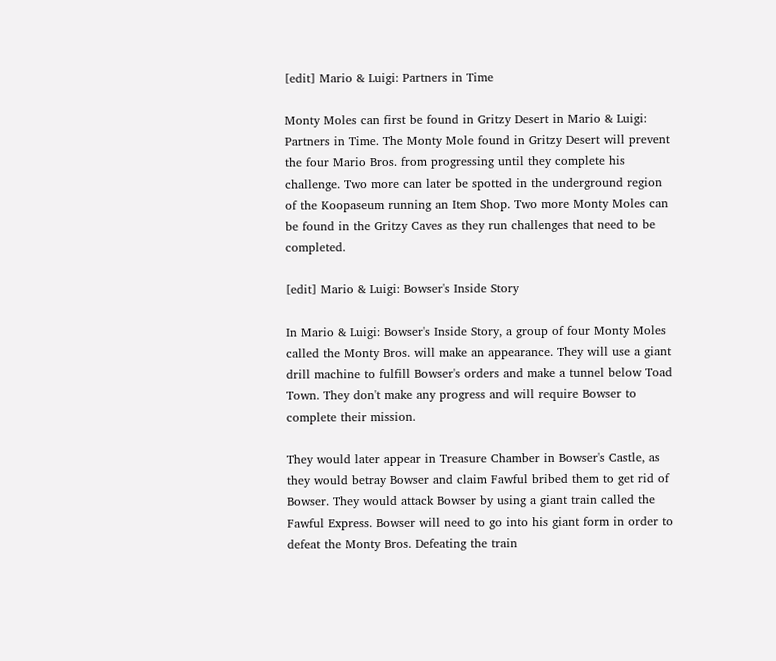[edit] Mario & Luigi: Partners in Time

Monty Moles can first be found in Gritzy Desert in Mario & Luigi: Partners in Time. The Monty Mole found in Gritzy Desert will prevent the four Mario Bros. from progressing until they complete his challenge. Two more can later be spotted in the underground region of the Koopaseum running an Item Shop. Two more Monty Moles can be found in the Gritzy Caves as they run challenges that need to be completed.

[edit] Mario & Luigi: Bowser's Inside Story

In Mario & Luigi: Bowser's Inside Story, a group of four Monty Moles called the Monty Bros. will make an appearance. They will use a giant drill machine to fulfill Bowser's orders and make a tunnel below Toad Town. They don't make any progress and will require Bowser to complete their mission.

They would later appear in Treasure Chamber in Bowser's Castle, as they would betray Bowser and claim Fawful bribed them to get rid of Bowser. They would attack Bowser by using a giant train called the Fawful Express. Bowser will need to go into his giant form in order to defeat the Monty Bros. Defeating the train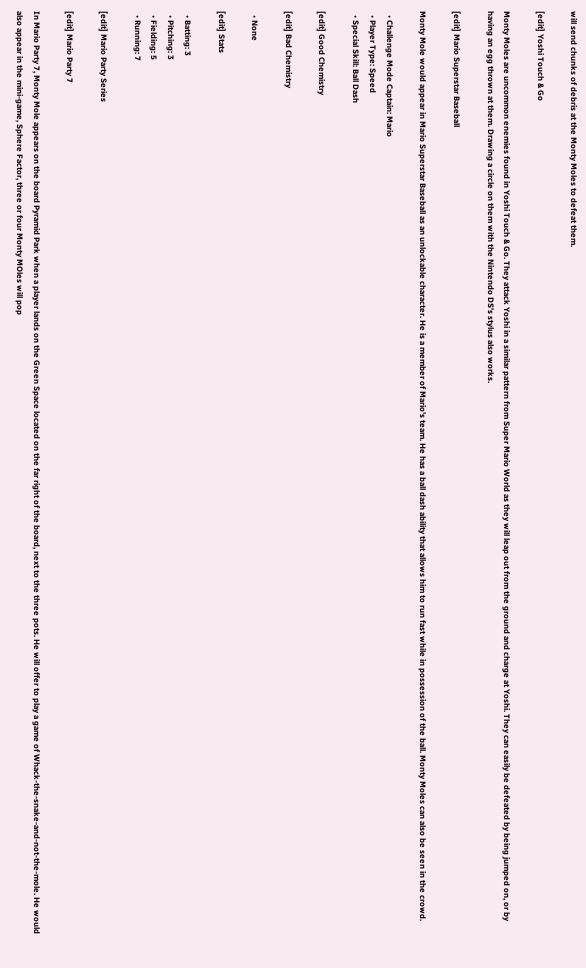will send chunks of debris at the Monty Moles to defeat them.

[edit] Yoshi Touch & Go

Monty Moles are uncommon enemies found in Yoshi Touch & Go. They attack Yoshi in a similar pattern from Super Mario World as they will leap out from the ground and charge at Yoshi. They can easily be defeated by being jumped on, or by having an egg thrown at them. Drawing a circle on them with the Nintendo DS's stylus also works.

[edit] Mario Superstar Baseball

Monty Mole would appear in Mario Superstar Baseball as an unlockable character. He is a member of Mario's team. He has a ball dash ability that allows him to run fast while in possession of the ball. Monty Moles can also be seen in the crowd.

  • Challenge Mode Captain: Mario
  • Player Type: Speed
  • Special Skill: Ball Dash

[edit] Good Chemistry

[edit] Bad Chemistry

  • None

[edit] Stats

  • Batting: 3
  • Pitching: 3
  • Fielding: 5
  • Running: 7

[edit] Mario Party Series

[edit] Mario Party 7

In Mario Party 7, Monty Mole appears on the board Pyramid Park when a player lands on the Green Space located on the far right of the board, next to the three pots. He will offer to play a game of Whack-the-snake-and-not-the-mole. He would also appear in the mini-game, Sphere Factor, three or four Monty MOles will pop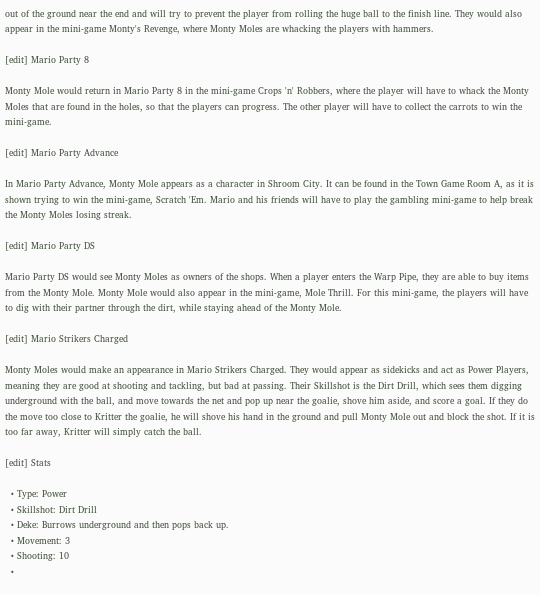out of the ground near the end and will try to prevent the player from rolling the huge ball to the finish line. They would also appear in the mini-game Monty's Revenge, where Monty Moles are whacking the players with hammers.

[edit] Mario Party 8

Monty Mole would return in Mario Party 8 in the mini-game Crops 'n' Robbers, where the player will have to whack the Monty Moles that are found in the holes, so that the players can progress. The other player will have to collect the carrots to win the mini-game.

[edit] Mario Party Advance

In Mario Party Advance, Monty Mole appears as a character in Shroom City. It can be found in the Town Game Room A, as it is shown trying to win the mini-game, Scratch 'Em. Mario and his friends will have to play the gambling mini-game to help break the Monty Moles losing streak.

[edit] Mario Party DS

Mario Party DS would see Monty Moles as owners of the shops. When a player enters the Warp Pipe, they are able to buy items from the Monty Mole. Monty Mole would also appear in the mini-game, Mole Thrill. For this mini-game, the players will have to dig with their partner through the dirt, while staying ahead of the Monty Mole.

[edit] Mario Strikers Charged

Monty Moles would make an appearance in Mario Strikers Charged. They would appear as sidekicks and act as Power Players, meaning they are good at shooting and tackling, but bad at passing. Their Skillshot is the Dirt Drill, which sees them digging underground with the ball, and move towards the net and pop up near the goalie, shove him aside, and score a goal. If they do the move too close to Kritter the goalie, he will shove his hand in the ground and pull Monty Mole out and block the shot. If it is too far away, Kritter will simply catch the ball.

[edit] Stats

  • Type: Power
  • Skillshot: Dirt Drill
  • Deke: Burrows underground and then pops back up.
  • Movement: 3
  • Shooting: 10
  •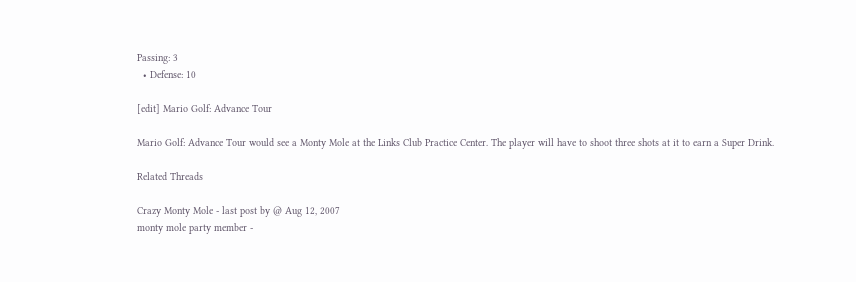Passing: 3
  • Defense: 10

[edit] Mario Golf: Advance Tour

Mario Golf: Advance Tour would see a Monty Mole at the Links Club Practice Center. The player will have to shoot three shots at it to earn a Super Drink.

Related Threads

Crazy Monty Mole - last post by @ Aug 12, 2007
monty mole party member -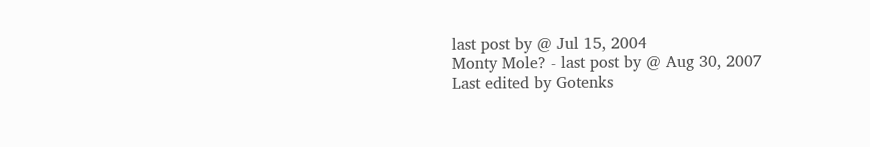last post by @ Jul 15, 2004
Monty Mole? - last post by @ Aug 30, 2007
Last edited by Gotenks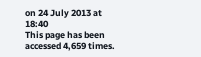on 24 July 2013 at 18:40
This page has been accessed 4,659 times.